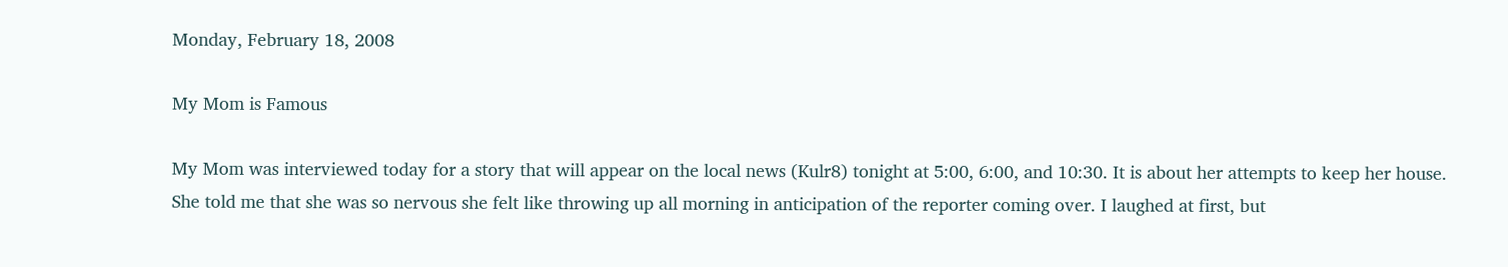Monday, February 18, 2008

My Mom is Famous

My Mom was interviewed today for a story that will appear on the local news (Kulr8) tonight at 5:00, 6:00, and 10:30. It is about her attempts to keep her house. She told me that she was so nervous she felt like throwing up all morning in anticipation of the reporter coming over. I laughed at first, but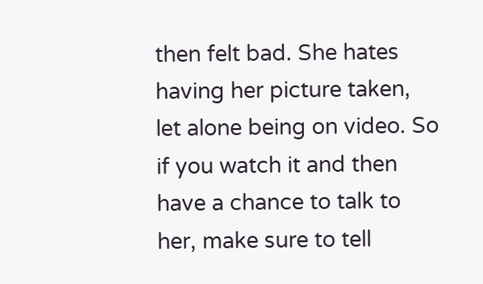then felt bad. She hates having her picture taken, let alone being on video. So if you watch it and then have a chance to talk to her, make sure to tell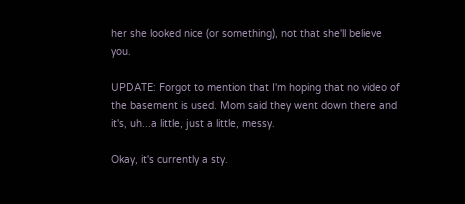her she looked nice (or something), not that she'll believe you.

UPDATE: Forgot to mention that I'm hoping that no video of the basement is used. Mom said they went down there and it's, uh...a little, just a little, messy.

Okay, it's currently a sty.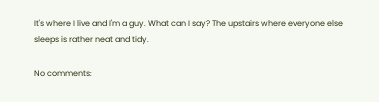It's where I live and I'm a guy. What can I say? The upstairs where everyone else sleeps is rather neat and tidy.

No comments: